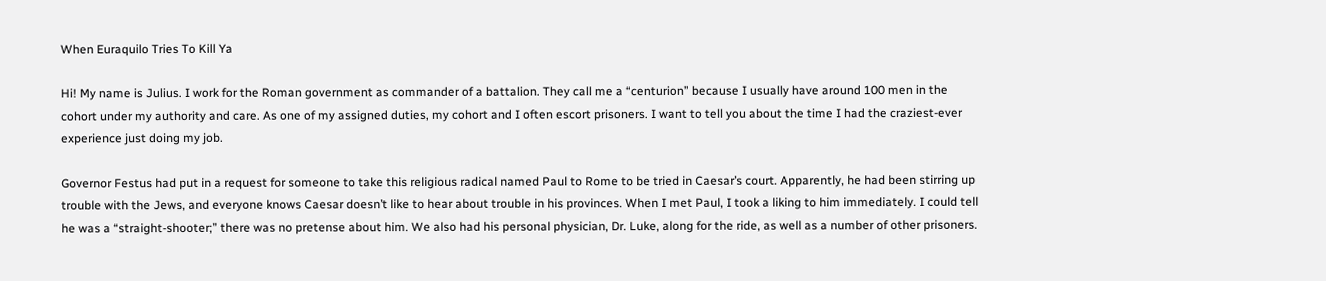When Euraquilo Tries To Kill Ya

Hi! My name is Julius. I work for the Roman government as commander of a battalion. They call me a “centurion” because I usually have around 100 men in the cohort under my authority and care. As one of my assigned duties, my cohort and I often escort prisoners. I want to tell you about the time I had the craziest-ever experience just doing my job.

Governor Festus had put in a request for someone to take this religious radical named Paul to Rome to be tried in Caesar’s court. Apparently, he had been stirring up trouble with the Jews, and everyone knows Caesar doesn’t like to hear about trouble in his provinces. When I met Paul, I took a liking to him immediately. I could tell he was a “straight-shooter;” there was no pretense about him. We also had his personal physician, Dr. Luke, along for the ride, as well as a number of other prisoners.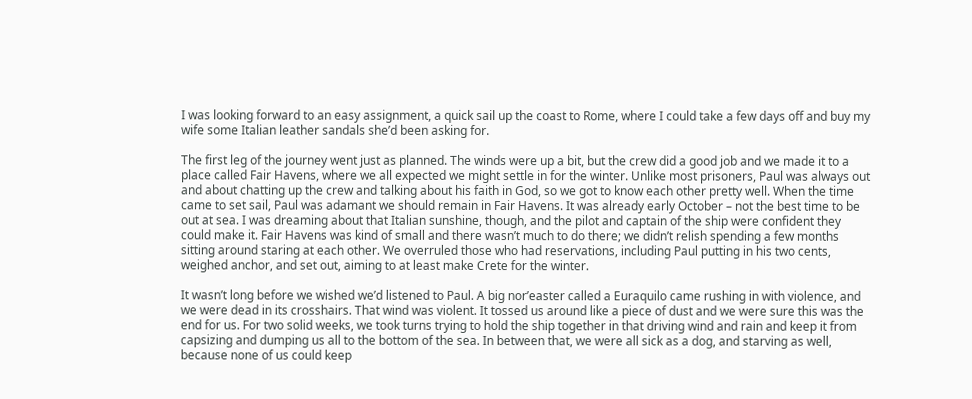I was looking forward to an easy assignment, a quick sail up the coast to Rome, where I could take a few days off and buy my wife some Italian leather sandals she’d been asking for.

The first leg of the journey went just as planned. The winds were up a bit, but the crew did a good job and we made it to a place called Fair Havens, where we all expected we might settle in for the winter. Unlike most prisoners, Paul was always out and about chatting up the crew and talking about his faith in God, so we got to know each other pretty well. When the time came to set sail, Paul was adamant we should remain in Fair Havens. It was already early October – not the best time to be out at sea. I was dreaming about that Italian sunshine, though, and the pilot and captain of the ship were confident they could make it. Fair Havens was kind of small and there wasn’t much to do there; we didn’t relish spending a few months sitting around staring at each other. We overruled those who had reservations, including Paul putting in his two cents, weighed anchor, and set out, aiming to at least make Crete for the winter.

It wasn’t long before we wished we’d listened to Paul. A big nor’easter called a Euraquilo came rushing in with violence, and we were dead in its crosshairs. That wind was violent. It tossed us around like a piece of dust and we were sure this was the end for us. For two solid weeks, we took turns trying to hold the ship together in that driving wind and rain and keep it from capsizing and dumping us all to the bottom of the sea. In between that, we were all sick as a dog, and starving as well, because none of us could keep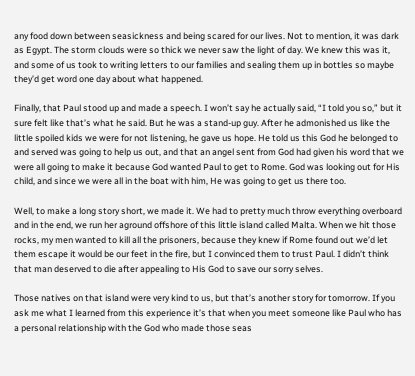any food down between seasickness and being scared for our lives. Not to mention, it was dark as Egypt. The storm clouds were so thick we never saw the light of day. We knew this was it, and some of us took to writing letters to our families and sealing them up in bottles so maybe they’d get word one day about what happened.

Finally, that Paul stood up and made a speech. I won’t say he actually said, “I told you so,” but it sure felt like that’s what he said. But he was a stand-up guy. After he admonished us like the little spoiled kids we were for not listening, he gave us hope. He told us this God he belonged to and served was going to help us out, and that an angel sent from God had given his word that we were all going to make it because God wanted Paul to get to Rome. God was looking out for His child, and since we were all in the boat with him, He was going to get us there too.

Well, to make a long story short, we made it. We had to pretty much throw everything overboard and in the end, we run her aground offshore of this little island called Malta. When we hit those rocks, my men wanted to kill all the prisoners, because they knew if Rome found out we’d let them escape it would be our feet in the fire, but I convinced them to trust Paul. I didn’t think that man deserved to die after appealing to His God to save our sorry selves.

Those natives on that island were very kind to us, but that’s another story for tomorrow. If you ask me what I learned from this experience it’s that when you meet someone like Paul who has a personal relationship with the God who made those seas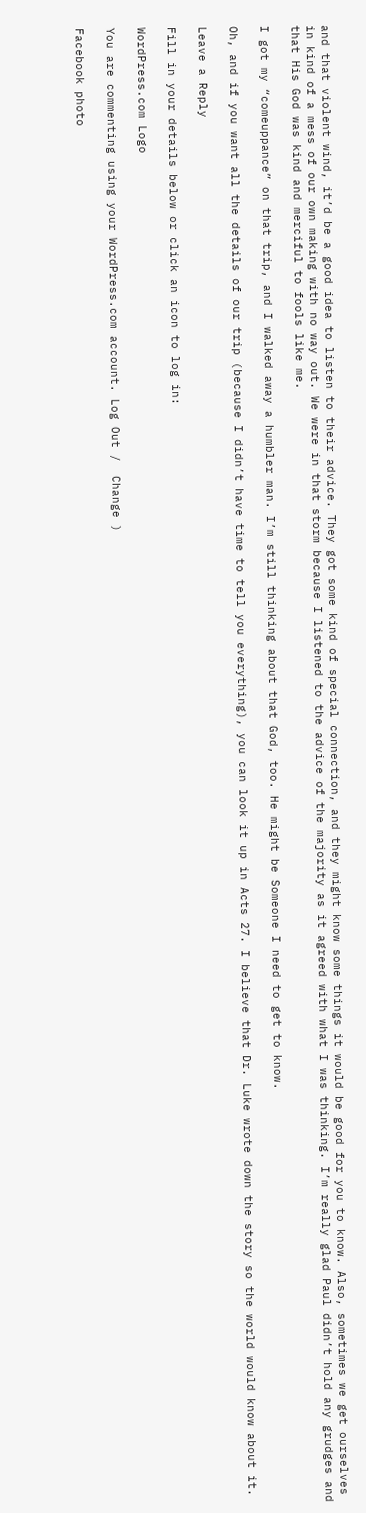and that violent wind, it’d be a good idea to listen to their advice. They got some kind of special connection, and they might know some things it would be good for you to know. Also, sometimes we get ourselves in kind of a mess of our own making with no way out. We were in that storm because I listened to the advice of the majority as it agreed with what I was thinking. I’m really glad Paul didn’t hold any grudges and that His God was kind and merciful to fools like me.

I got my “comeuppance” on that trip, and I walked away a humbler man. I’m still thinking about that God, too. He might be Someone I need to get to know.

Oh, and if you want all the details of our trip (because I didn’t have time to tell you everything), you can look it up in Acts 27. I believe that Dr. Luke wrote down the story so the world would know about it.

Leave a Reply

Fill in your details below or click an icon to log in:

WordPress.com Logo

You are commenting using your WordPress.com account. Log Out /  Change )

Facebook photo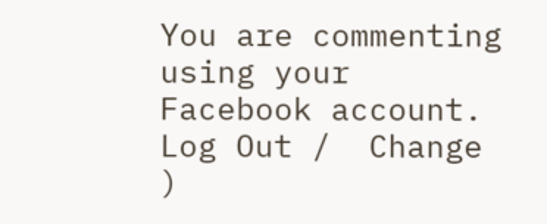You are commenting using your Facebook account. Log Out /  Change )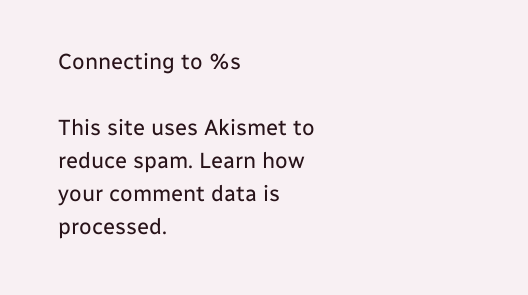Connecting to %s

This site uses Akismet to reduce spam. Learn how your comment data is processed.